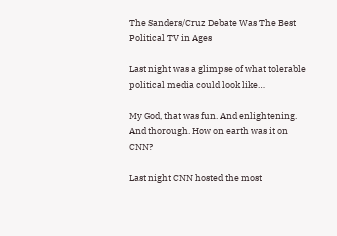The Sanders/Cruz Debate Was The Best Political TV in Ages

Last night was a glimpse of what tolerable political media could look like…

My God, that was fun. And enlightening. And thorough. How on earth was it on CNN?

Last night CNN hosted the most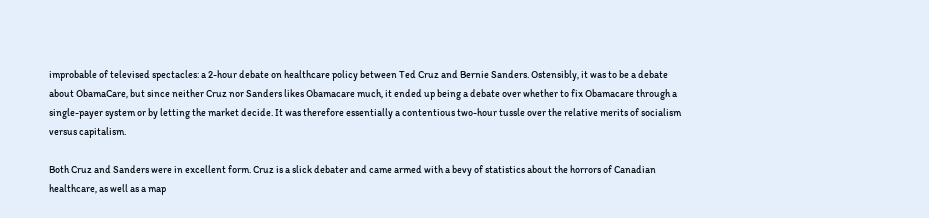improbable of televised spectacles: a 2-hour debate on healthcare policy between Ted Cruz and Bernie Sanders. Ostensibly, it was to be a debate about ObamaCare, but since neither Cruz nor Sanders likes Obamacare much, it ended up being a debate over whether to fix Obamacare through a single-payer system or by letting the market decide. It was therefore essentially a contentious two-hour tussle over the relative merits of socialism versus capitalism.

Both Cruz and Sanders were in excellent form. Cruz is a slick debater and came armed with a bevy of statistics about the horrors of Canadian healthcare, as well as a map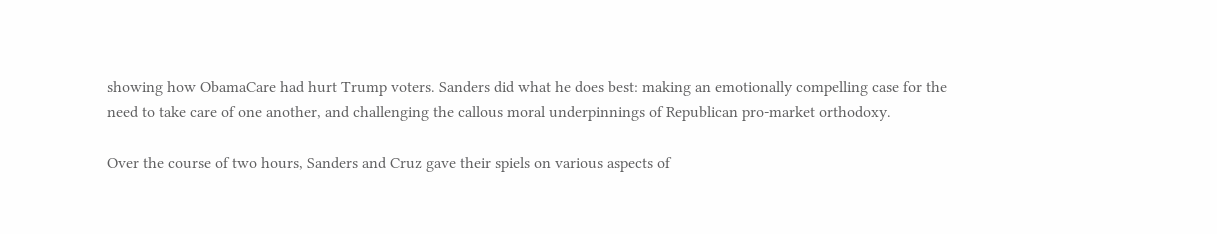showing how ObamaCare had hurt Trump voters. Sanders did what he does best: making an emotionally compelling case for the need to take care of one another, and challenging the callous moral underpinnings of Republican pro-market orthodoxy.

Over the course of two hours, Sanders and Cruz gave their spiels on various aspects of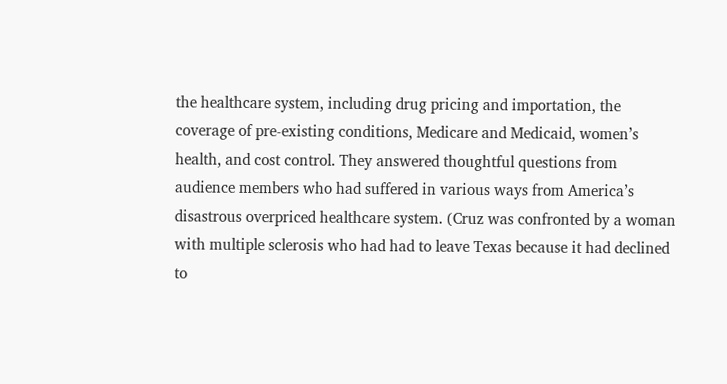the healthcare system, including drug pricing and importation, the coverage of pre-existing conditions, Medicare and Medicaid, women’s health, and cost control. They answered thoughtful questions from audience members who had suffered in various ways from America’s disastrous overpriced healthcare system. (Cruz was confronted by a woman with multiple sclerosis who had had to leave Texas because it had declined to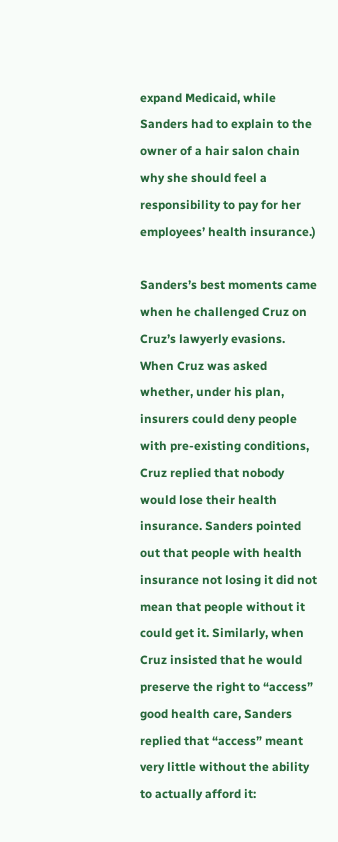expand Medicaid, while Sanders had to explain to the owner of a hair salon chain why she should feel a responsibility to pay for her employees’ health insurance.)

Sanders’s best moments came when he challenged Cruz on Cruz’s lawyerly evasions. When Cruz was asked whether, under his plan, insurers could deny people with pre-existing conditions, Cruz replied that nobody would lose their health insurance. Sanders pointed out that people with health insurance not losing it did not mean that people without it could get it. Similarly, when Cruz insisted that he would preserve the right to “access” good health care, Sanders replied that “access” meant very little without the ability to actually afford it: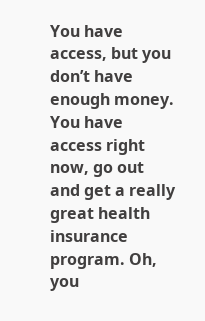You have access, but you don’t have enough money. You have access right now, go out and get a really great health insurance program. Oh, you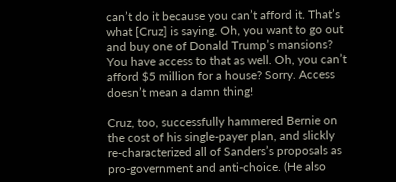can’t do it because you can’t afford it. That’s what [Cruz] is saying. Oh, you want to go out and buy one of Donald Trump’s mansions? You have access to that as well. Oh, you can’t afford $5 million for a house? Sorry. Access doesn’t mean a damn thing!

Cruz, too, successfully hammered Bernie on the cost of his single-payer plan, and slickly re-characterized all of Sanders’s proposals as pro-government and anti-choice. (He also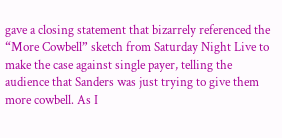gave a closing statement that bizarrely referenced the “More Cowbell” sketch from Saturday Night Live to make the case against single payer, telling the audience that Sanders was just trying to give them more cowbell. As I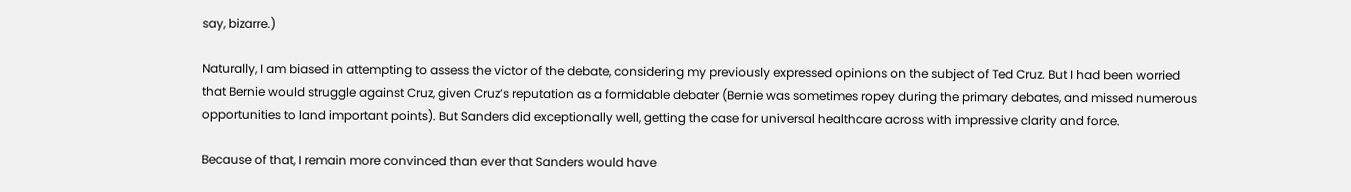say, bizarre.)

Naturally, I am biased in attempting to assess the victor of the debate, considering my previously expressed opinions on the subject of Ted Cruz. But I had been worried that Bernie would struggle against Cruz, given Cruz’s reputation as a formidable debater (Bernie was sometimes ropey during the primary debates, and missed numerous opportunities to land important points). But Sanders did exceptionally well, getting the case for universal healthcare across with impressive clarity and force.

Because of that, I remain more convinced than ever that Sanders would have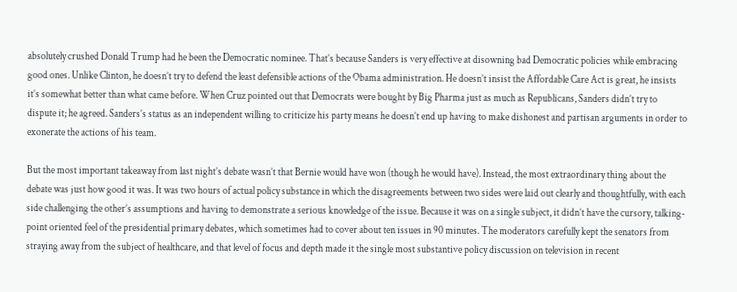absolutely crushed Donald Trump had he been the Democratic nominee. That’s because Sanders is very effective at disowning bad Democratic policies while embracing good ones. Unlike Clinton, he doesn’t try to defend the least defensible actions of the Obama administration. He doesn’t insist the Affordable Care Act is great, he insists it’s somewhat better than what came before. When Cruz pointed out that Democrats were bought by Big Pharma just as much as Republicans, Sanders didn’t try to dispute it; he agreed. Sanders’s status as an independent willing to criticize his party means he doesn’t end up having to make dishonest and partisan arguments in order to exonerate the actions of his team.

But the most important takeaway from last night’s debate wasn’t that Bernie would have won (though he would have). Instead, the most extraordinary thing about the debate was just how good it was. It was two hours of actual policy substance in which the disagreements between two sides were laid out clearly and thoughtfully, with each side challenging the other’s assumptions and having to demonstrate a serious knowledge of the issue. Because it was on a single subject, it didn’t have the cursory, talking-point oriented feel of the presidential primary debates, which sometimes had to cover about ten issues in 90 minutes. The moderators carefully kept the senators from straying away from the subject of healthcare, and that level of focus and depth made it the single most substantive policy discussion on television in recent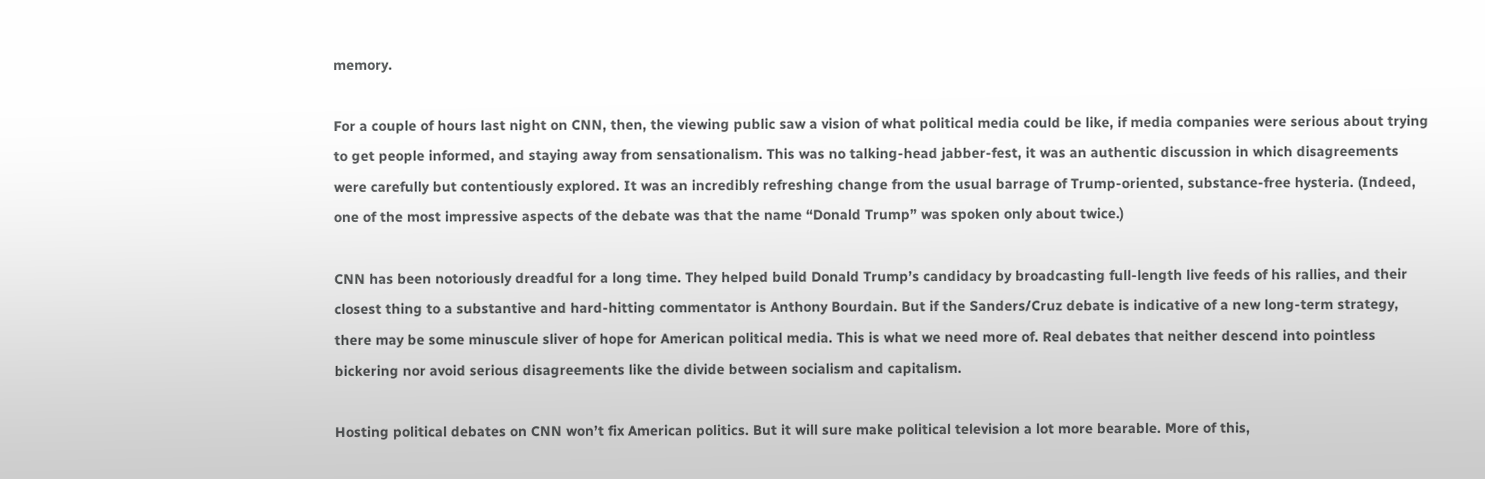memory.

For a couple of hours last night on CNN, then, the viewing public saw a vision of what political media could be like, if media companies were serious about trying to get people informed, and staying away from sensationalism. This was no talking-head jabber-fest, it was an authentic discussion in which disagreements were carefully but contentiously explored. It was an incredibly refreshing change from the usual barrage of Trump-oriented, substance-free hysteria. (Indeed, one of the most impressive aspects of the debate was that the name “Donald Trump” was spoken only about twice.)

CNN has been notoriously dreadful for a long time. They helped build Donald Trump’s candidacy by broadcasting full-length live feeds of his rallies, and their closest thing to a substantive and hard-hitting commentator is Anthony Bourdain. But if the Sanders/Cruz debate is indicative of a new long-term strategy, there may be some minuscule sliver of hope for American political media. This is what we need more of. Real debates that neither descend into pointless bickering nor avoid serious disagreements like the divide between socialism and capitalism.

Hosting political debates on CNN won’t fix American politics. But it will sure make political television a lot more bearable. More of this,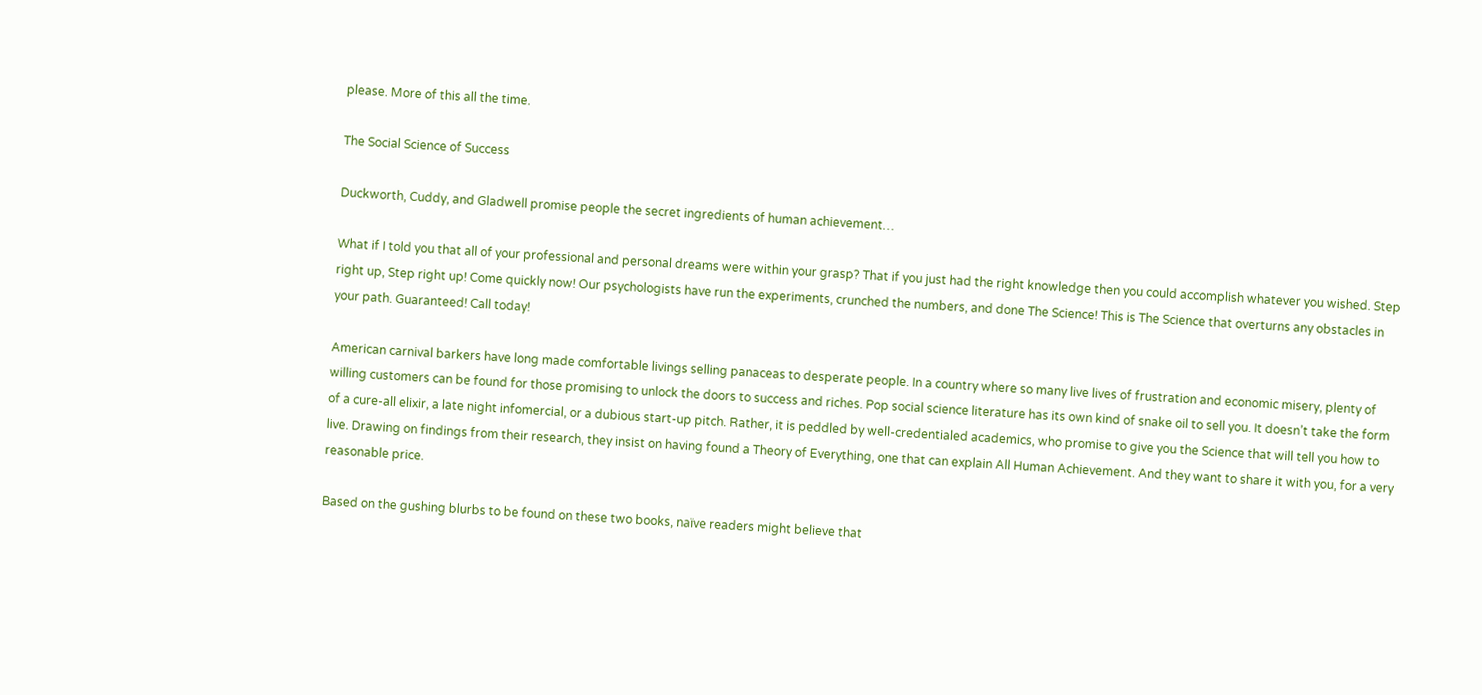please. More of this all the time.

The Social Science of Success

Duckworth, Cuddy, and Gladwell promise people the secret ingredients of human achievement…

What if I told you that all of your professional and personal dreams were within your grasp? That if you just had the right knowledge then you could accomplish whatever you wished. Step right up, Step right up! Come quickly now! Our psychologists have run the experiments, crunched the numbers, and done The Science! This is The Science that overturns any obstacles in your path. Guaranteed! Call today!

American carnival barkers have long made comfortable livings selling panaceas to desperate people. In a country where so many live lives of frustration and economic misery, plenty of willing customers can be found for those promising to unlock the doors to success and riches. Pop social science literature has its own kind of snake oil to sell you. It doesn’t take the form of a cure-all elixir, a late night infomercial, or a dubious start-up pitch. Rather, it is peddled by well-credentialed academics, who promise to give you the Science that will tell you how to live. Drawing on findings from their research, they insist on having found a Theory of Everything, one that can explain All Human Achievement. And they want to share it with you, for a very reasonable price.

Based on the gushing blurbs to be found on these two books, naïve readers might believe that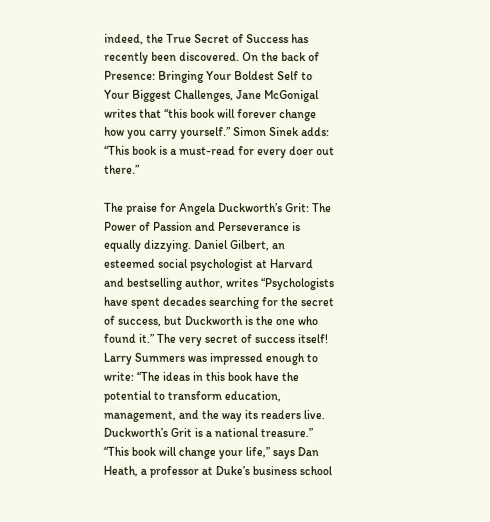indeed, the True Secret of Success has recently been discovered. On the back of Presence: Bringing Your Boldest Self to Your Biggest Challenges, Jane McGonigal writes that “this book will forever change how you carry yourself.” Simon Sinek adds: “This book is a must-read for every doer out there.”

The praise for Angela Duckworth’s Grit: The Power of Passion and Perseverance is equally dizzying. Daniel Gilbert, an esteemed social psychologist at Harvard and bestselling author, writes “Psychologists have spent decades searching for the secret of success, but Duckworth is the one who found it.” The very secret of success itself! Larry Summers was impressed enough to write: “The ideas in this book have the potential to transform education, management, and the way its readers live. Duckworth’s Grit is a national treasure.”  “This book will change your life,” says Dan Heath, a professor at Duke’s business school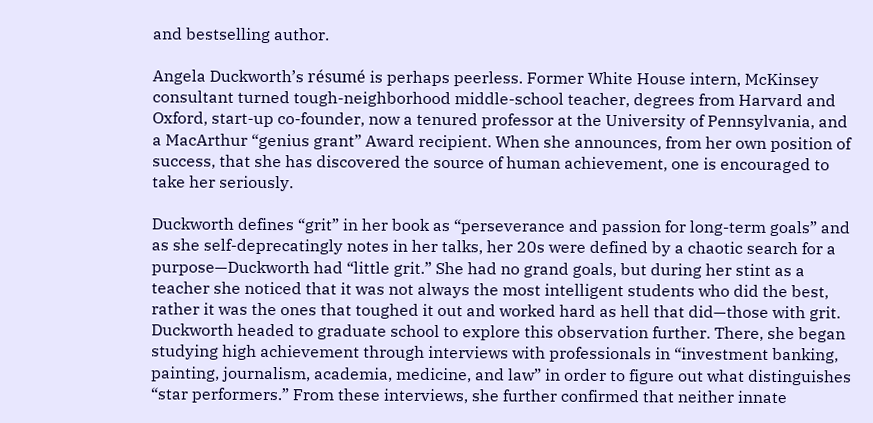and bestselling author.

Angela Duckworth’s résumé is perhaps peerless. Former White House intern, McKinsey consultant turned tough-neighborhood middle-school teacher, degrees from Harvard and Oxford, start-up co-founder, now a tenured professor at the University of Pennsylvania, and a MacArthur “genius grant” Award recipient. When she announces, from her own position of success, that she has discovered the source of human achievement, one is encouraged to take her seriously.

Duckworth defines “grit” in her book as “perseverance and passion for long-term goals” and as she self-deprecatingly notes in her talks, her 20s were defined by a chaotic search for a purpose—Duckworth had “little grit.” She had no grand goals, but during her stint as a teacher she noticed that it was not always the most intelligent students who did the best, rather it was the ones that toughed it out and worked hard as hell that did—those with grit. Duckworth headed to graduate school to explore this observation further. There, she began studying high achievement through interviews with professionals in “investment banking, painting, journalism, academia, medicine, and law” in order to figure out what distinguishes “star performers.” From these interviews, she further confirmed that neither innate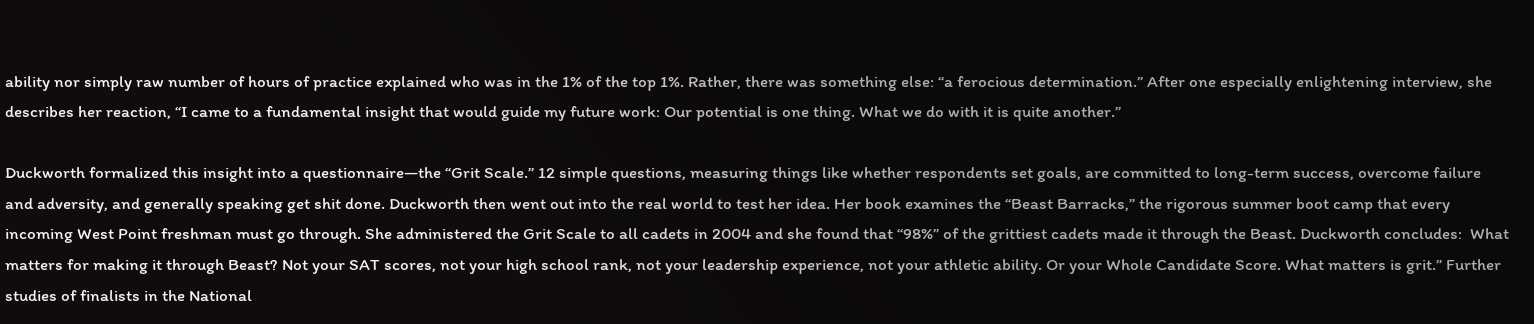ability nor simply raw number of hours of practice explained who was in the 1% of the top 1%. Rather, there was something else: “a ferocious determination.” After one especially enlightening interview, she describes her reaction, “I came to a fundamental insight that would guide my future work: Our potential is one thing. What we do with it is quite another.”

Duckworth formalized this insight into a questionnaire—the “Grit Scale.” 12 simple questions, measuring things like whether respondents set goals, are committed to long-term success, overcome failure and adversity, and generally speaking get shit done. Duckworth then went out into the real world to test her idea. Her book examines the “Beast Barracks,” the rigorous summer boot camp that every incoming West Point freshman must go through. She administered the Grit Scale to all cadets in 2004 and she found that “98%” of the grittiest cadets made it through the Beast. Duckworth concludes:  What matters for making it through Beast? Not your SAT scores, not your high school rank, not your leadership experience, not your athletic ability. Or your Whole Candidate Score. What matters is grit.” Further studies of finalists in the National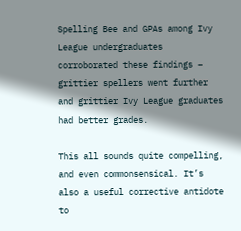Spelling Bee and GPAs among Ivy League undergraduates corroborated these findings – grittier spellers went further and grittier Ivy League graduates had better grades.

This all sounds quite compelling, and even commonsensical. It’s also a useful corrective antidote to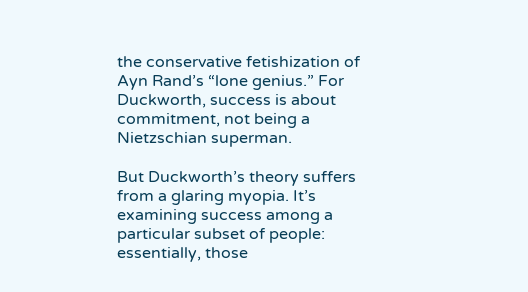the conservative fetishization of Ayn Rand’s “lone genius.” For Duckworth, success is about commitment, not being a Nietzschian superman.

But Duckworth’s theory suffers from a glaring myopia. It’s examining success among a particular subset of people: essentially, those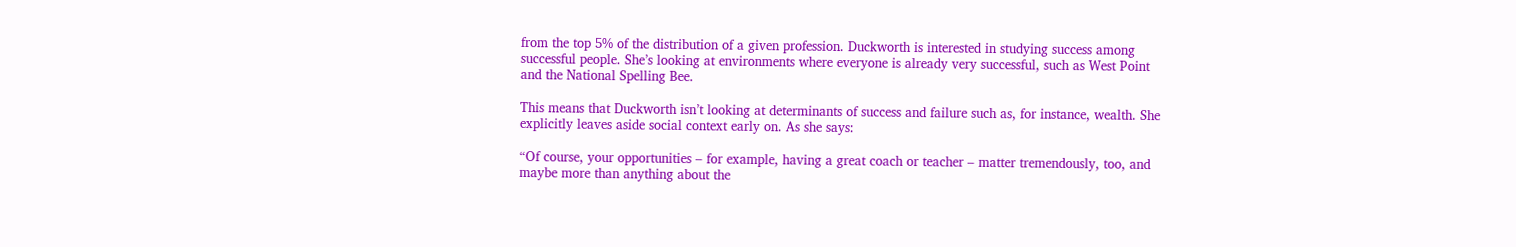from the top 5% of the distribution of a given profession. Duckworth is interested in studying success among successful people. She’s looking at environments where everyone is already very successful, such as West Point and the National Spelling Bee.

This means that Duckworth isn’t looking at determinants of success and failure such as, for instance, wealth. She explicitly leaves aside social context early on. As she says:

“Of course, your opportunities – for example, having a great coach or teacher – matter tremendously, too, and maybe more than anything about the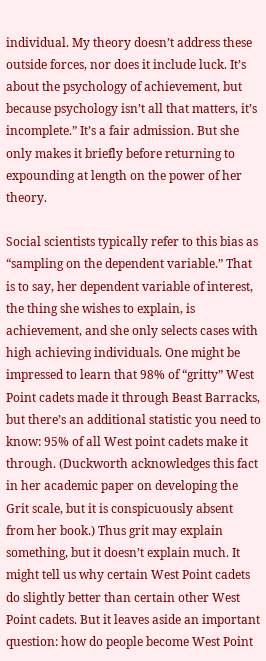individual. My theory doesn’t address these outside forces, nor does it include luck. It’s about the psychology of achievement, but because psychology isn’t all that matters, it’s incomplete.” It’s a fair admission. But she only makes it briefly before returning to expounding at length on the power of her theory.

Social scientists typically refer to this bias as “sampling on the dependent variable.” That is to say, her dependent variable of interest, the thing she wishes to explain, is achievement, and she only selects cases with high achieving individuals. One might be impressed to learn that 98% of “gritty” West Point cadets made it through Beast Barracks, but there’s an additional statistic you need to know: 95% of all West point cadets make it through. (Duckworth acknowledges this fact in her academic paper on developing the Grit scale, but it is conspicuously absent from her book.) Thus grit may explain something, but it doesn’t explain much. It might tell us why certain West Point cadets do slightly better than certain other West Point cadets. But it leaves aside an important question: how do people become West Point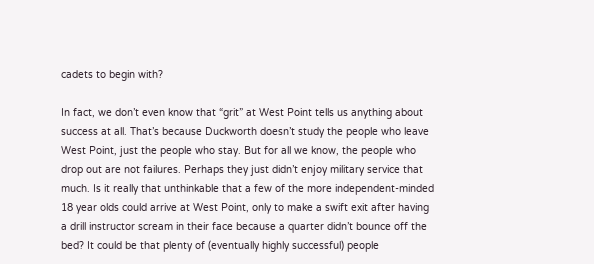cadets to begin with?

In fact, we don’t even know that “grit” at West Point tells us anything about success at all. That’s because Duckworth doesn’t study the people who leave West Point, just the people who stay. But for all we know, the people who drop out are not failures. Perhaps they just didn’t enjoy military service that much. Is it really that unthinkable that a few of the more independent-minded 18 year olds could arrive at West Point, only to make a swift exit after having a drill instructor scream in their face because a quarter didn’t bounce off the bed? It could be that plenty of (eventually highly successful) people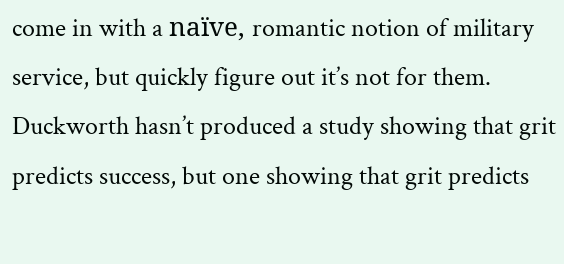come in with a naïve, romantic notion of military service, but quickly figure out it’s not for them. Duckworth hasn’t produced a study showing that grit predicts success, but one showing that grit predicts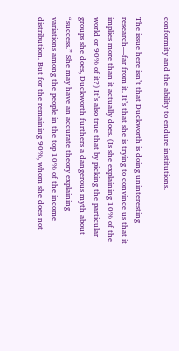conformity and the ability to endure institutions.

The issue here isn’t that Duckworth is doing uninteresting research—far from it. It’s that she is trying to convince us that it implies more than it actually does. (Is she explaining 10% of the world or 90% of it?) It’s also true that by picking the particular groups she does, Duckworth furthers a dangerous myth about “success.” She may have an accurate theory explaining variations among the people in the top 10% of the income distribution. But for the remaining 90%, whom she does not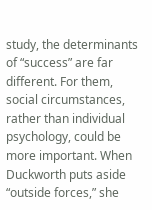study, the determinants of “success” are far different. For them, social circumstances, rather than individual psychology, could be more important. When Duckworth puts aside “outside forces,” she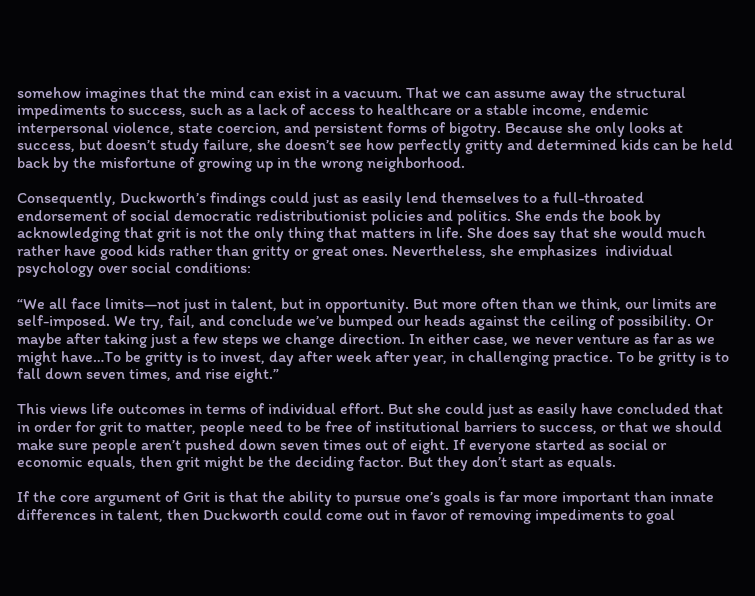somehow imagines that the mind can exist in a vacuum. That we can assume away the structural impediments to success, such as a lack of access to healthcare or a stable income, endemic interpersonal violence, state coercion, and persistent forms of bigotry. Because she only looks at success, but doesn’t study failure, she doesn’t see how perfectly gritty and determined kids can be held back by the misfortune of growing up in the wrong neighborhood.

Consequently, Duckworth’s findings could just as easily lend themselves to a full-throated endorsement of social democratic redistributionist policies and politics. She ends the book by acknowledging that grit is not the only thing that matters in life. She does say that she would much rather have good kids rather than gritty or great ones. Nevertheless, she emphasizes  individual psychology over social conditions:

“We all face limits—not just in talent, but in opportunity. But more often than we think, our limits are self-imposed. We try, fail, and conclude we’ve bumped our heads against the ceiling of possibility. Or maybe after taking just a few steps we change direction. In either case, we never venture as far as we might have…To be gritty is to invest, day after week after year, in challenging practice. To be gritty is to fall down seven times, and rise eight.”

This views life outcomes in terms of individual effort. But she could just as easily have concluded that in order for grit to matter, people need to be free of institutional barriers to success, or that we should make sure people aren’t pushed down seven times out of eight. If everyone started as social or economic equals, then grit might be the deciding factor. But they don’t start as equals.

If the core argument of Grit is that the ability to pursue one’s goals is far more important than innate differences in talent, then Duckworth could come out in favor of removing impediments to goal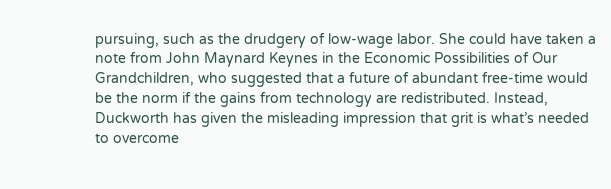pursuing, such as the drudgery of low-wage labor. She could have taken a note from John Maynard Keynes in the Economic Possibilities of Our Grandchildren, who suggested that a future of abundant free-time would be the norm if the gains from technology are redistributed. Instead, Duckworth has given the misleading impression that grit is what’s needed to overcome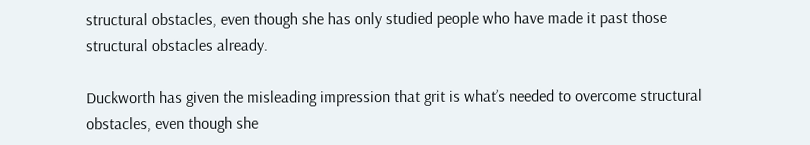structural obstacles, even though she has only studied people who have made it past those structural obstacles already.

Duckworth has given the misleading impression that grit is what’s needed to overcome structural obstacles, even though she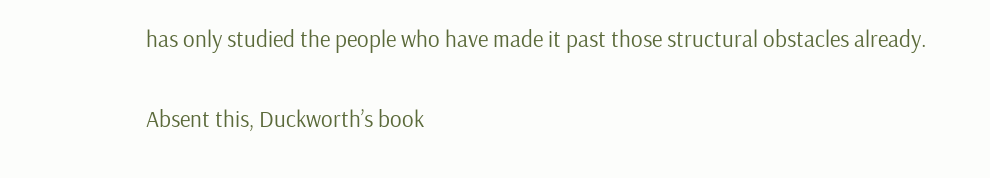has only studied the people who have made it past those structural obstacles already.

Absent this, Duckworth’s book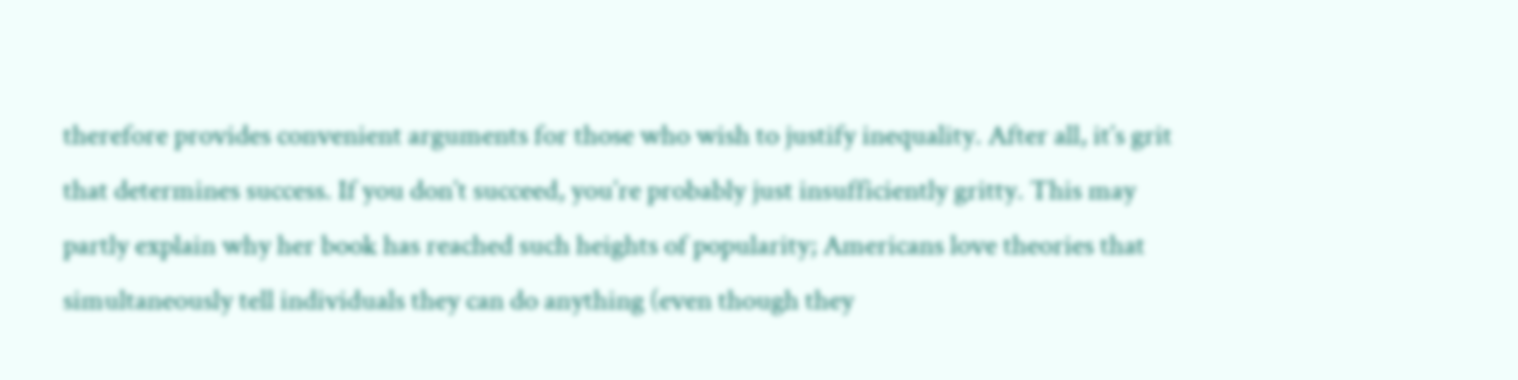therefore provides convenient arguments for those who wish to justify inequality. After all, it’s grit that determines success. If you don’t succeed, you’re probably just insufficiently gritty. This may partly explain why her book has reached such heights of popularity; Americans love theories that simultaneously tell individuals they can do anything (even though they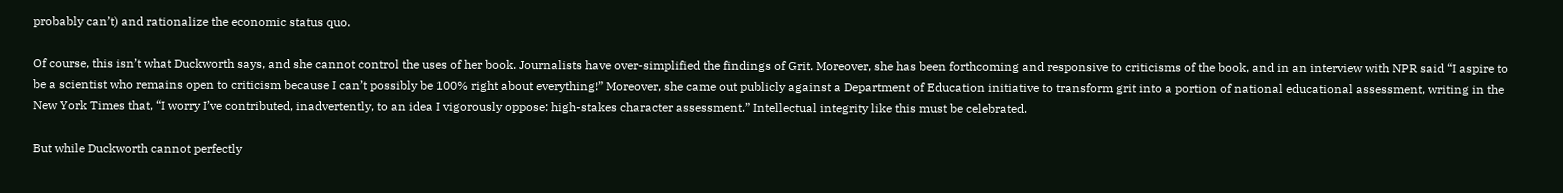probably can’t) and rationalize the economic status quo.

Of course, this isn’t what Duckworth says, and she cannot control the uses of her book. Journalists have over-simplified the findings of Grit. Moreover, she has been forthcoming and responsive to criticisms of the book, and in an interview with NPR said “I aspire to be a scientist who remains open to criticism because I can’t possibly be 100% right about everything!” Moreover, she came out publicly against a Department of Education initiative to transform grit into a portion of national educational assessment, writing in the New York Times that, “I worry I’ve contributed, inadvertently, to an idea I vigorously oppose: high-stakes character assessment.” Intellectual integrity like this must be celebrated.

But while Duckworth cannot perfectly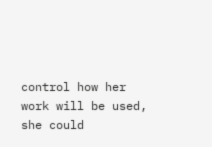control how her work will be used, she could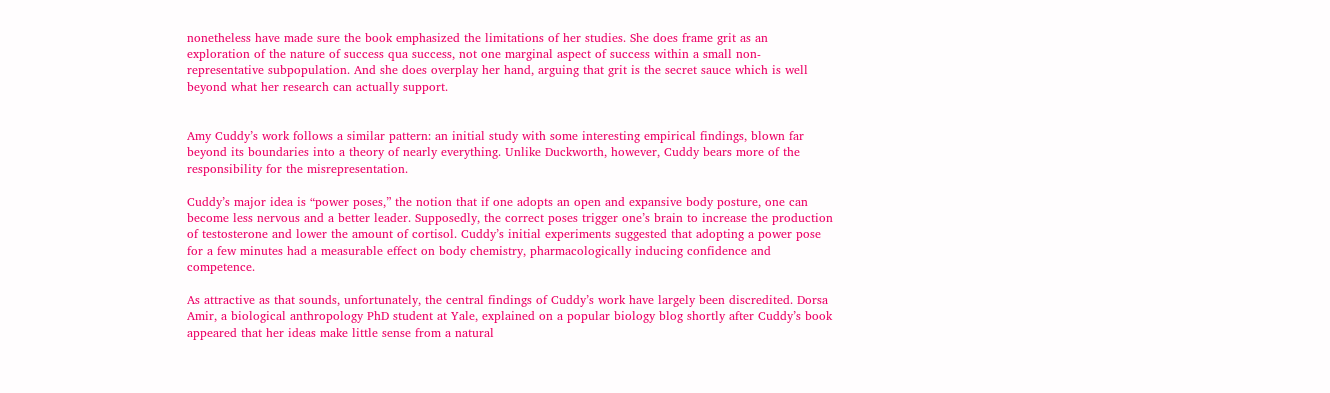nonetheless have made sure the book emphasized the limitations of her studies. She does frame grit as an exploration of the nature of success qua success, not one marginal aspect of success within a small non-representative subpopulation. And she does overplay her hand, arguing that grit is the secret sauce which is well beyond what her research can actually support.


Amy Cuddy’s work follows a similar pattern: an initial study with some interesting empirical findings, blown far beyond its boundaries into a theory of nearly everything. Unlike Duckworth, however, Cuddy bears more of the responsibility for the misrepresentation.

Cuddy’s major idea is “power poses,” the notion that if one adopts an open and expansive body posture, one can become less nervous and a better leader. Supposedly, the correct poses trigger one’s brain to increase the production of testosterone and lower the amount of cortisol. Cuddy’s initial experiments suggested that adopting a power pose for a few minutes had a measurable effect on body chemistry, pharmacologically inducing confidence and competence.

As attractive as that sounds, unfortunately, the central findings of Cuddy’s work have largely been discredited. Dorsa Amir, a biological anthropology PhD student at Yale, explained on a popular biology blog shortly after Cuddy’s book appeared that her ideas make little sense from a natural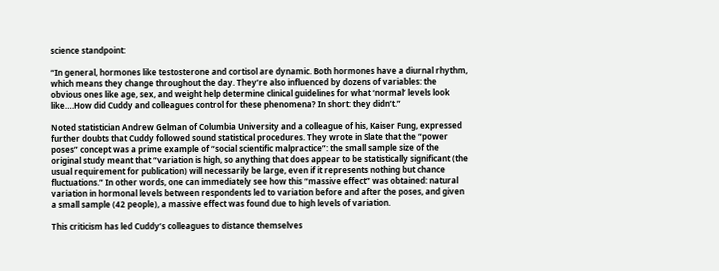science standpoint:

“In general, hormones like testosterone and cortisol are dynamic. Both hormones have a diurnal rhythm, which means they change throughout the day. They’re also influenced by dozens of variables: the obvious ones like age, sex, and weight help determine clinical guidelines for what ‘normal’ levels look like….How did Cuddy and colleagues control for these phenomena? In short: they didn’t.”

Noted statistician Andrew Gelman of Columbia University and a colleague of his, Kaiser Fung, expressed further doubts that Cuddy followed sound statistical procedures. They wrote in Slate that the “power poses” concept was a prime example of “social scientific malpractice”: the small sample size of the original study meant that “variation is high, so anything that does appear to be statistically significant (the usual requirement for publication) will necessarily be large, even if it represents nothing but chance fluctuations.” In other words, one can immediately see how this “massive effect” was obtained: natural variation in hormonal levels between respondents led to variation before and after the poses, and given a small sample (42 people), a massive effect was found due to high levels of variation.

This criticism has led Cuddy’s colleagues to distance themselves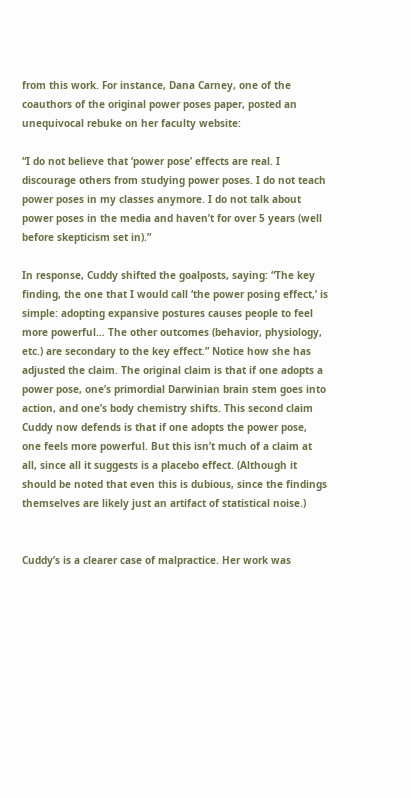from this work. For instance, Dana Carney, one of the coauthors of the original power poses paper, posted an unequivocal rebuke on her faculty website:

“I do not believe that ‘power pose’ effects are real. I discourage others from studying power poses. I do not teach power poses in my classes anymore. I do not talk about power poses in the media and haven’t for over 5 years (well before skepticism set in).”

In response, Cuddy shifted the goalposts, saying: “The key finding, the one that I would call ‘the power posing effect,’ is simple: adopting expansive postures causes people to feel more powerful… The other outcomes (behavior, physiology, etc.) are secondary to the key effect.” Notice how she has adjusted the claim. The original claim is that if one adopts a power pose, one’s primordial Darwinian brain stem goes into action, and one’s body chemistry shifts. This second claim Cuddy now defends is that if one adopts the power pose, one feels more powerful. But this isn’t much of a claim at all, since all it suggests is a placebo effect. (Although it should be noted that even this is dubious, since the findings themselves are likely just an artifact of statistical noise.)


Cuddy’s is a clearer case of malpractice. Her work was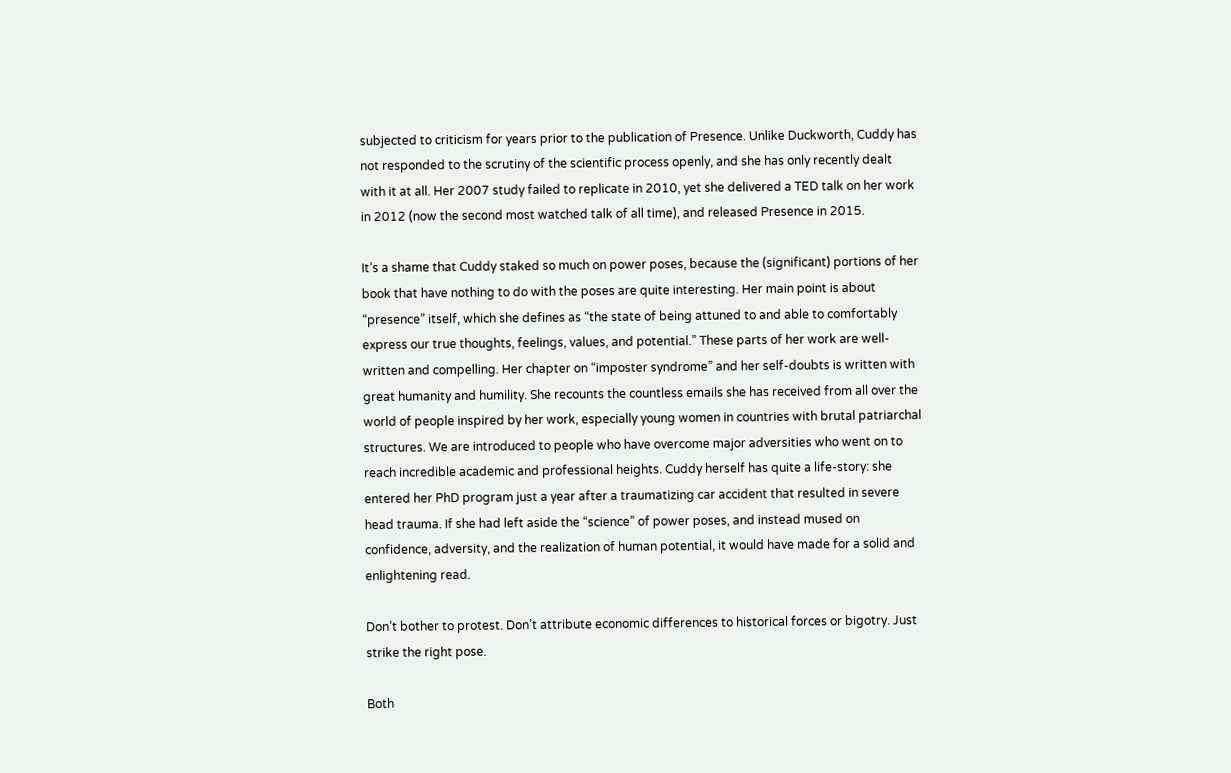subjected to criticism for years prior to the publication of Presence. Unlike Duckworth, Cuddy has not responded to the scrutiny of the scientific process openly, and she has only recently dealt with it at all. Her 2007 study failed to replicate in 2010, yet she delivered a TED talk on her work in 2012 (now the second most watched talk of all time), and released Presence in 2015.

It’s a shame that Cuddy staked so much on power poses, because the (significant) portions of her book that have nothing to do with the poses are quite interesting. Her main point is about “presence” itself, which she defines as “the state of being attuned to and able to comfortably express our true thoughts, feelings, values, and potential.” These parts of her work are well-written and compelling. Her chapter on “imposter syndrome” and her self-doubts is written with great humanity and humility. She recounts the countless emails she has received from all over the world of people inspired by her work, especially young women in countries with brutal patriarchal structures. We are introduced to people who have overcome major adversities who went on to reach incredible academic and professional heights. Cuddy herself has quite a life-story: she entered her PhD program just a year after a traumatizing car accident that resulted in severe head trauma. If she had left aside the “science” of power poses, and instead mused on confidence, adversity, and the realization of human potential, it would have made for a solid and enlightening read.

Don’t bother to protest. Don’t attribute economic differences to historical forces or bigotry. Just strike the right pose.

Both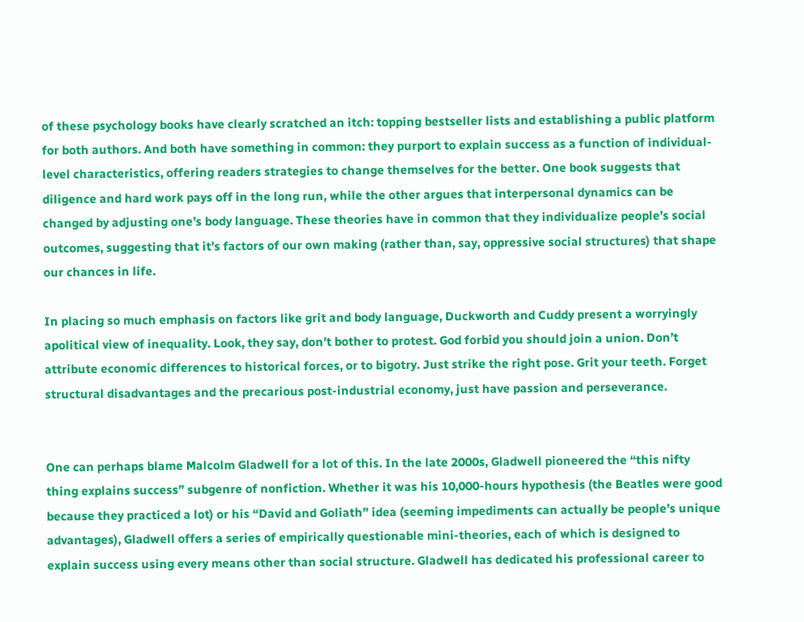of these psychology books have clearly scratched an itch: topping bestseller lists and establishing a public platform for both authors. And both have something in common: they purport to explain success as a function of individual-level characteristics, offering readers strategies to change themselves for the better. One book suggests that diligence and hard work pays off in the long run, while the other argues that interpersonal dynamics can be changed by adjusting one’s body language. These theories have in common that they individualize people’s social outcomes, suggesting that it’s factors of our own making (rather than, say, oppressive social structures) that shape our chances in life.

In placing so much emphasis on factors like grit and body language, Duckworth and Cuddy present a worryingly apolitical view of inequality. Look, they say, don’t bother to protest. God forbid you should join a union. Don’t attribute economic differences to historical forces, or to bigotry. Just strike the right pose. Grit your teeth. Forget structural disadvantages and the precarious post-industrial economy, just have passion and perseverance.


One can perhaps blame Malcolm Gladwell for a lot of this. In the late 2000s, Gladwell pioneered the “this nifty thing explains success” subgenre of nonfiction. Whether it was his 10,000-hours hypothesis (the Beatles were good because they practiced a lot) or his “David and Goliath” idea (seeming impediments can actually be people’s unique advantages), Gladwell offers a series of empirically questionable mini-theories, each of which is designed to explain success using every means other than social structure. Gladwell has dedicated his professional career to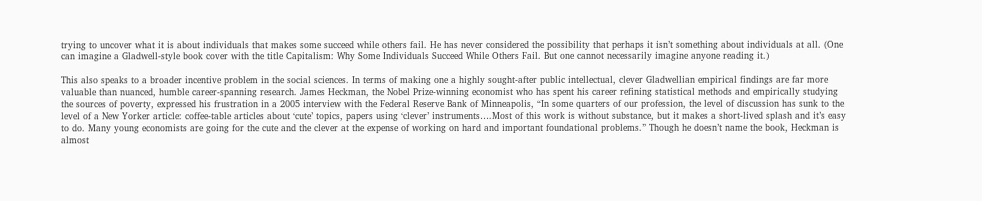trying to uncover what it is about individuals that makes some succeed while others fail. He has never considered the possibility that perhaps it isn’t something about individuals at all. (One can imagine a Gladwell-style book cover with the title Capitalism: Why Some Individuals Succeed While Others Fail. But one cannot necessarily imagine anyone reading it.)

This also speaks to a broader incentive problem in the social sciences. In terms of making one a highly sought-after public intellectual, clever Gladwellian empirical findings are far more valuable than nuanced, humble career-spanning research. James Heckman, the Nobel Prize-winning economist who has spent his career refining statistical methods and empirically studying the sources of poverty, expressed his frustration in a 2005 interview with the Federal Reserve Bank of Minneapolis, “In some quarters of our profession, the level of discussion has sunk to the level of a New Yorker article: coffee-table articles about ‘cute’ topics, papers using ‘clever’ instruments….Most of this work is without substance, but it makes a short-lived splash and it’s easy to do. Many young economists are going for the cute and the clever at the expense of working on hard and important foundational problems.” Though he doesn’t name the book, Heckman is almost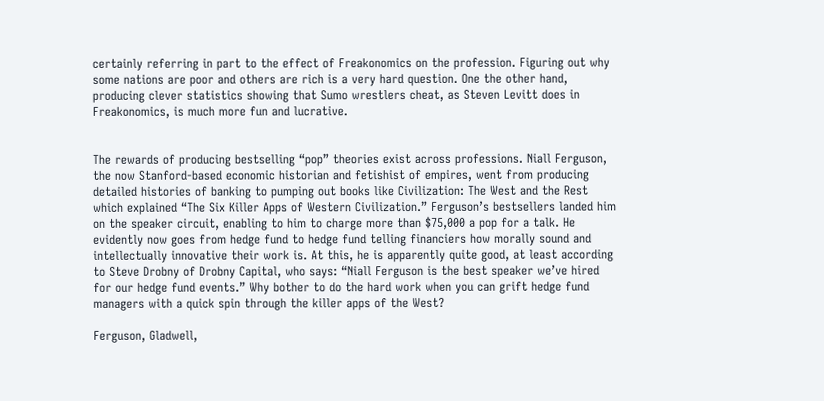certainly referring in part to the effect of Freakonomics on the profession. Figuring out why some nations are poor and others are rich is a very hard question. One the other hand, producing clever statistics showing that Sumo wrestlers cheat, as Steven Levitt does in Freakonomics, is much more fun and lucrative.


The rewards of producing bestselling “pop” theories exist across professions. Niall Ferguson, the now Stanford-based economic historian and fetishist of empires, went from producing detailed histories of banking to pumping out books like Civilization: The West and the Rest which explained “The Six Killer Apps of Western Civilization.” Ferguson’s bestsellers landed him on the speaker circuit, enabling to him to charge more than $75,000 a pop for a talk. He evidently now goes from hedge fund to hedge fund telling financiers how morally sound and intellectually innovative their work is. At this, he is apparently quite good, at least according to Steve Drobny of Drobny Capital, who says: “Niall Ferguson is the best speaker we’ve hired for our hedge fund events.” Why bother to do the hard work when you can grift hedge fund managers with a quick spin through the killer apps of the West?

Ferguson, Gladwell,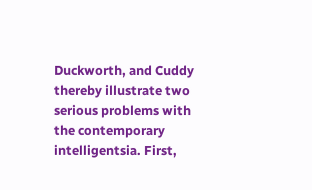Duckworth, and Cuddy thereby illustrate two serious problems with the contemporary intelligentsia. First,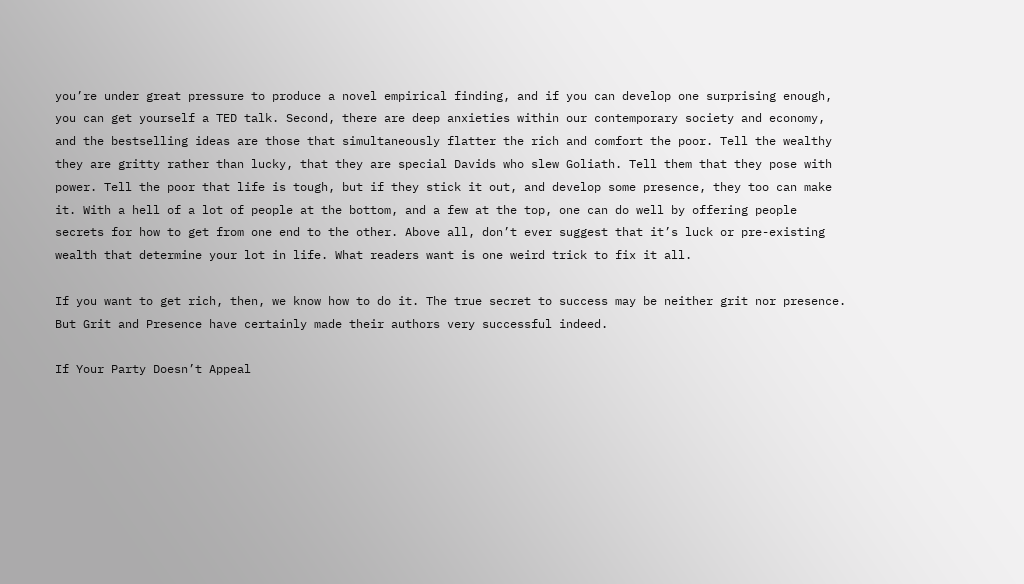you’re under great pressure to produce a novel empirical finding, and if you can develop one surprising enough, you can get yourself a TED talk. Second, there are deep anxieties within our contemporary society and economy, and the bestselling ideas are those that simultaneously flatter the rich and comfort the poor. Tell the wealthy they are gritty rather than lucky, that they are special Davids who slew Goliath. Tell them that they pose with power. Tell the poor that life is tough, but if they stick it out, and develop some presence, they too can make it. With a hell of a lot of people at the bottom, and a few at the top, one can do well by offering people secrets for how to get from one end to the other. Above all, don’t ever suggest that it’s luck or pre-existing wealth that determine your lot in life. What readers want is one weird trick to fix it all.

If you want to get rich, then, we know how to do it. The true secret to success may be neither grit nor presence. But Grit and Presence have certainly made their authors very successful indeed.

If Your Party Doesn’t Appeal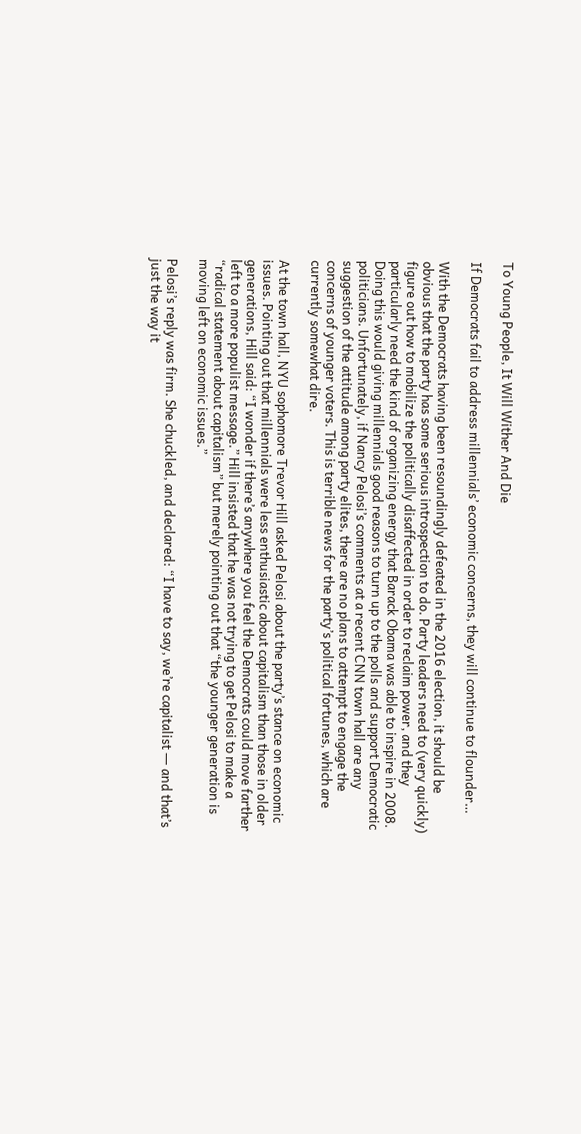To Young People, It Will Wither And Die

If Democrats fail to address millennials’ economic concerns, they will continue to flounder…

With the Democrats having been resoundingly defeated in the 2016 election, it should be obvious that the party has some serious introspection to do. Party leaders need to (very quickly) figure out how to mobilize the politically disaffected in order to reclaim power, and they particularly need the kind of organizing energy that Barack Obama was able to inspire in 2008. Doing this would giving millennials good reasons to turn up to the polls and support Democratic politicians. Unfortunately, if Nancy Pelosi’s comments at a recent CNN town hall are any suggestion of the attitude among party elites, there are no plans to attempt to engage the concerns of younger voters. This is terrible news for the party’s political fortunes, which are currently somewhat dire.

At the town hall, NYU sophomore Trevor Hill asked Pelosi about the party’s stance on economic issues. Pointing out that millennials were less enthusiastic about capitalism than those in older generations, Hill said: “I wonder if there’s anywhere you feel the Democrats could move farther left to a more populist message.” Hill insisted that he was not trying to get Pelosi to make a “radical statement about capitalism” but merely pointing out that “the younger generation is moving left on economic issues.”

Pelosi’s reply was firm. She chuckled, and declared: “I have to say, we’re capitalist ― and that’s just the way it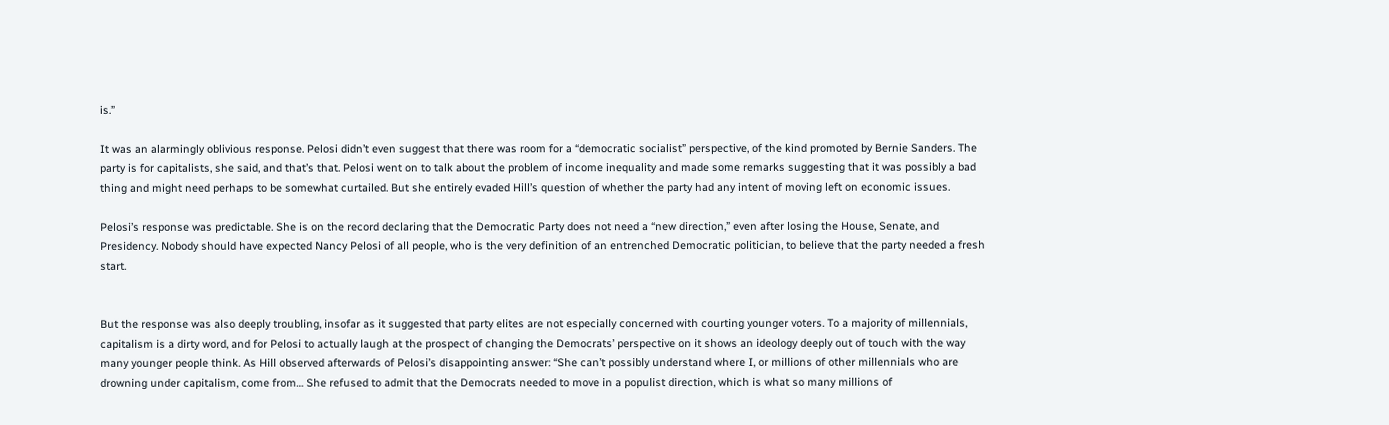is.”

It was an alarmingly oblivious response. Pelosi didn’t even suggest that there was room for a “democratic socialist” perspective, of the kind promoted by Bernie Sanders. The party is for capitalists, she said, and that’s that. Pelosi went on to talk about the problem of income inequality and made some remarks suggesting that it was possibly a bad thing and might need perhaps to be somewhat curtailed. But she entirely evaded Hill’s question of whether the party had any intent of moving left on economic issues.

Pelosi’s response was predictable. She is on the record declaring that the Democratic Party does not need a “new direction,” even after losing the House, Senate, and Presidency. Nobody should have expected Nancy Pelosi of all people, who is the very definition of an entrenched Democratic politician, to believe that the party needed a fresh start.


But the response was also deeply troubling, insofar as it suggested that party elites are not especially concerned with courting younger voters. To a majority of millennials, capitalism is a dirty word, and for Pelosi to actually laugh at the prospect of changing the Democrats’ perspective on it shows an ideology deeply out of touch with the way many younger people think. As Hill observed afterwards of Pelosi’s disappointing answer: “She can’t possibly understand where I, or millions of other millennials who are drowning under capitalism, come from… She refused to admit that the Democrats needed to move in a populist direction, which is what so many millions of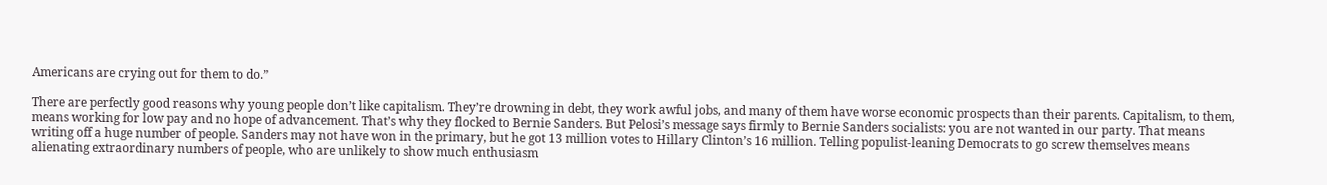Americans are crying out for them to do.”

There are perfectly good reasons why young people don’t like capitalism. They’re drowning in debt, they work awful jobs, and many of them have worse economic prospects than their parents. Capitalism, to them, means working for low pay and no hope of advancement. That’s why they flocked to Bernie Sanders. But Pelosi’s message says firmly to Bernie Sanders socialists: you are not wanted in our party. That means writing off a huge number of people. Sanders may not have won in the primary, but he got 13 million votes to Hillary Clinton’s 16 million. Telling populist-leaning Democrats to go screw themselves means alienating extraordinary numbers of people, who are unlikely to show much enthusiasm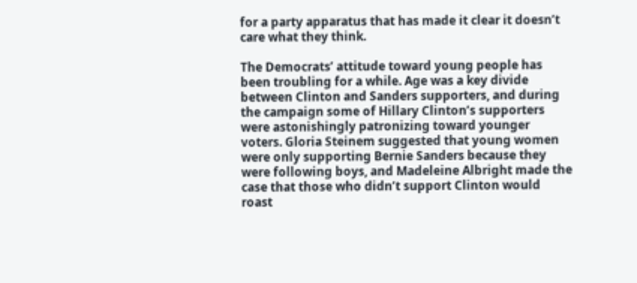for a party apparatus that has made it clear it doesn’t care what they think.

The Democrats’ attitude toward young people has been troubling for a while. Age was a key divide between Clinton and Sanders supporters, and during the campaign some of Hillary Clinton’s supporters were astonishingly patronizing toward younger voters. Gloria Steinem suggested that young women were only supporting Bernie Sanders because they were following boys, and Madeleine Albright made the case that those who didn’t support Clinton would roast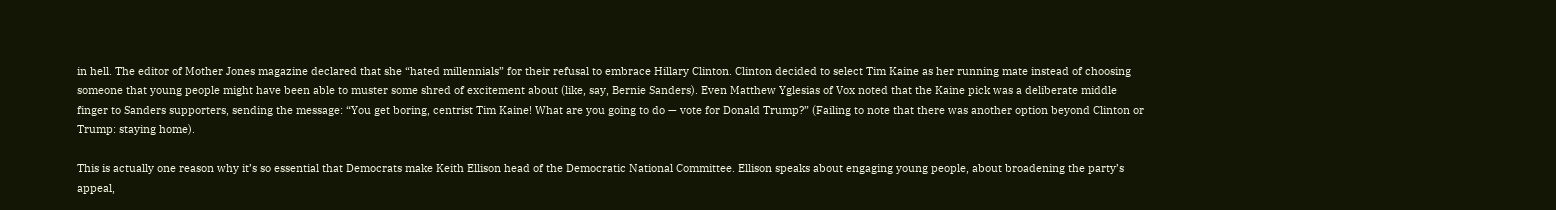in hell. The editor of Mother Jones magazine declared that she “hated millennials” for their refusal to embrace Hillary Clinton. Clinton decided to select Tim Kaine as her running mate instead of choosing someone that young people might have been able to muster some shred of excitement about (like, say, Bernie Sanders). Even Matthew Yglesias of Vox noted that the Kaine pick was a deliberate middle finger to Sanders supporters, sending the message: “You get boring, centrist Tim Kaine! What are you going to do — vote for Donald Trump?” (Failing to note that there was another option beyond Clinton or Trump: staying home).

This is actually one reason why it’s so essential that Democrats make Keith Ellison head of the Democratic National Committee. Ellison speaks about engaging young people, about broadening the party’s appeal,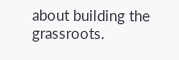about building the grassroots.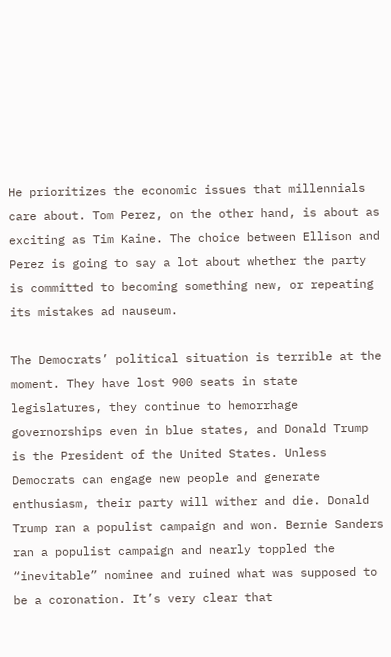He prioritizes the economic issues that millennials care about. Tom Perez, on the other hand, is about as exciting as Tim Kaine. The choice between Ellison and Perez is going to say a lot about whether the party is committed to becoming something new, or repeating its mistakes ad nauseum.

The Democrats’ political situation is terrible at the moment. They have lost 900 seats in state legislatures, they continue to hemorrhage governorships even in blue states, and Donald Trump is the President of the United States. Unless Democrats can engage new people and generate enthusiasm, their party will wither and die. Donald Trump ran a populist campaign and won. Bernie Sanders ran a populist campaign and nearly toppled the “inevitable” nominee and ruined what was supposed to be a coronation. It’s very clear that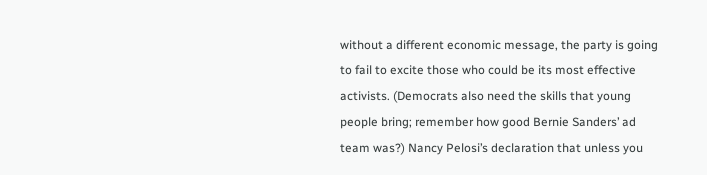without a different economic message, the party is going to fail to excite those who could be its most effective activists. (Democrats also need the skills that young people bring; remember how good Bernie Sanders’ ad team was?) Nancy Pelosi’s declaration that unless you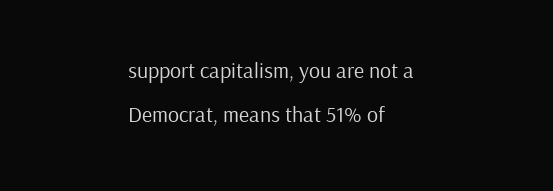support capitalism, you are not a Democrat, means that 51% of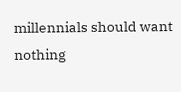millennials should want nothing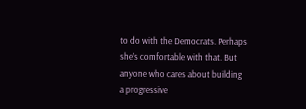to do with the Democrats. Perhaps she’s comfortable with that. But anyone who cares about building a progressive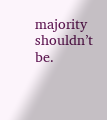majority shouldn’t be.